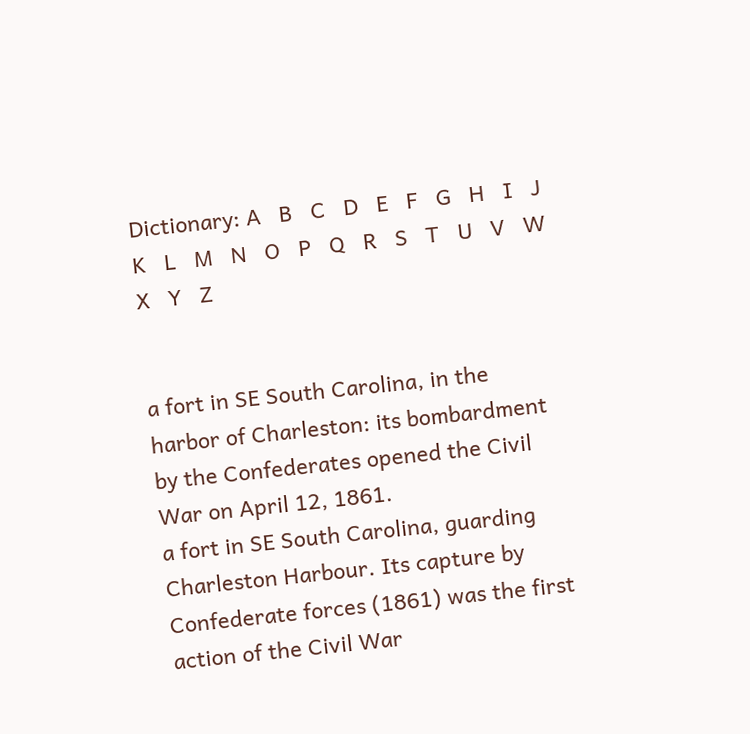Dictionary: A   B   C   D   E   F   G   H   I   J   K   L   M   N   O   P   Q   R   S   T   U   V   W   X   Y   Z


a fort in SE South Carolina, in the harbor of Charleston: its bombardment by the Confederates opened the Civil War on April 12, 1861.
a fort in SE South Carolina, guarding Charleston Harbour. Its capture by Confederate forces (1861) was the first action of the Civil War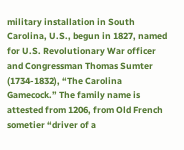military installation in South Carolina, U.S., begun in 1827, named for U.S. Revolutionary War officer and Congressman Thomas Sumter (1734-1832), “The Carolina Gamecock.” The family name is attested from 1206, from Old French sometier “driver of a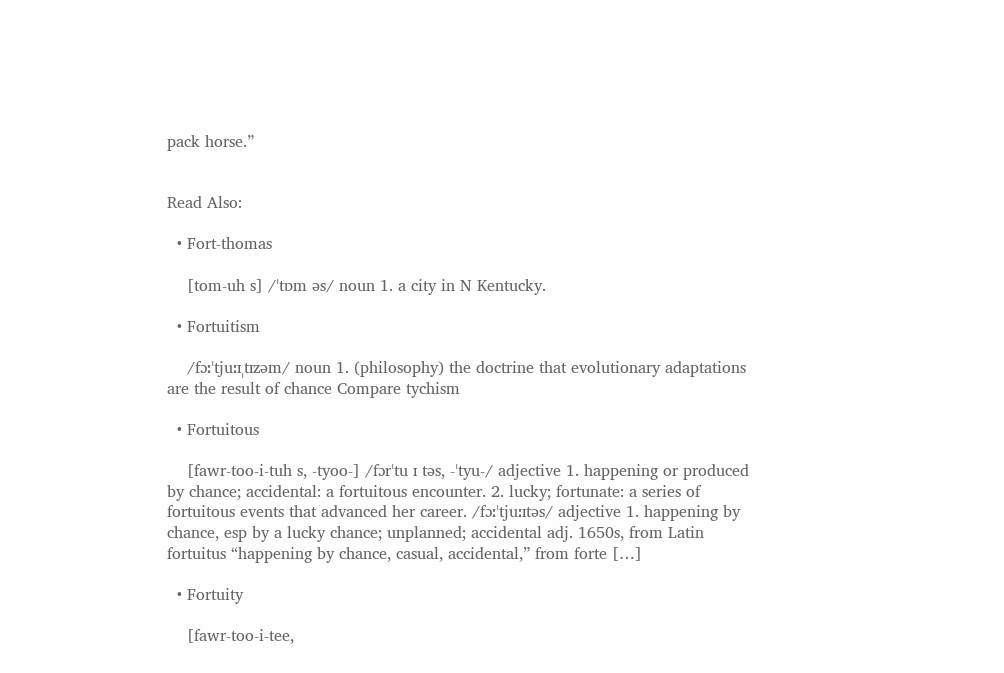pack horse.”


Read Also:

  • Fort-thomas

    [tom-uh s] /ˈtɒm əs/ noun 1. a city in N Kentucky.

  • Fortuitism

    /fɔːˈtjuːɪˌtɪzəm/ noun 1. (philosophy) the doctrine that evolutionary adaptations are the result of chance Compare tychism

  • Fortuitous

    [fawr-too-i-tuh s, -tyoo-] /fɔrˈtu ɪ təs, -ˈtyu-/ adjective 1. happening or produced by chance; accidental: a fortuitous encounter. 2. lucky; fortunate: a series of fortuitous events that advanced her career. /fɔːˈtjuːɪtəs/ adjective 1. happening by chance, esp by a lucky chance; unplanned; accidental adj. 1650s, from Latin fortuitus “happening by chance, casual, accidental,” from forte […]

  • Fortuity

    [fawr-too-i-tee,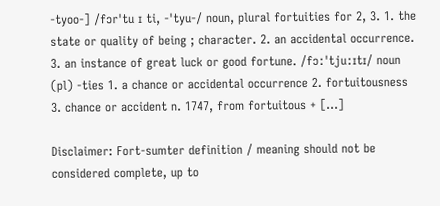-tyoo-] /fɔrˈtu ɪ ti, -ˈtyu-/ noun, plural fortuities for 2, 3. 1. the state or quality of being ; character. 2. an accidental occurrence. 3. an instance of great luck or good fortune. /fɔːˈtjuːɪtɪ/ noun (pl) -ties 1. a chance or accidental occurrence 2. fortuitousness 3. chance or accident n. 1747, from fortuitous + […]

Disclaimer: Fort-sumter definition / meaning should not be considered complete, up to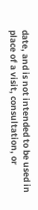date, and is not intended to be used in place of a visit, consultation, or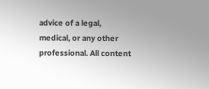advice of a legal, medical, or any other professional. All content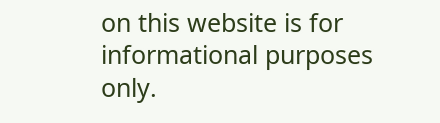on this website is for informational purposes only.